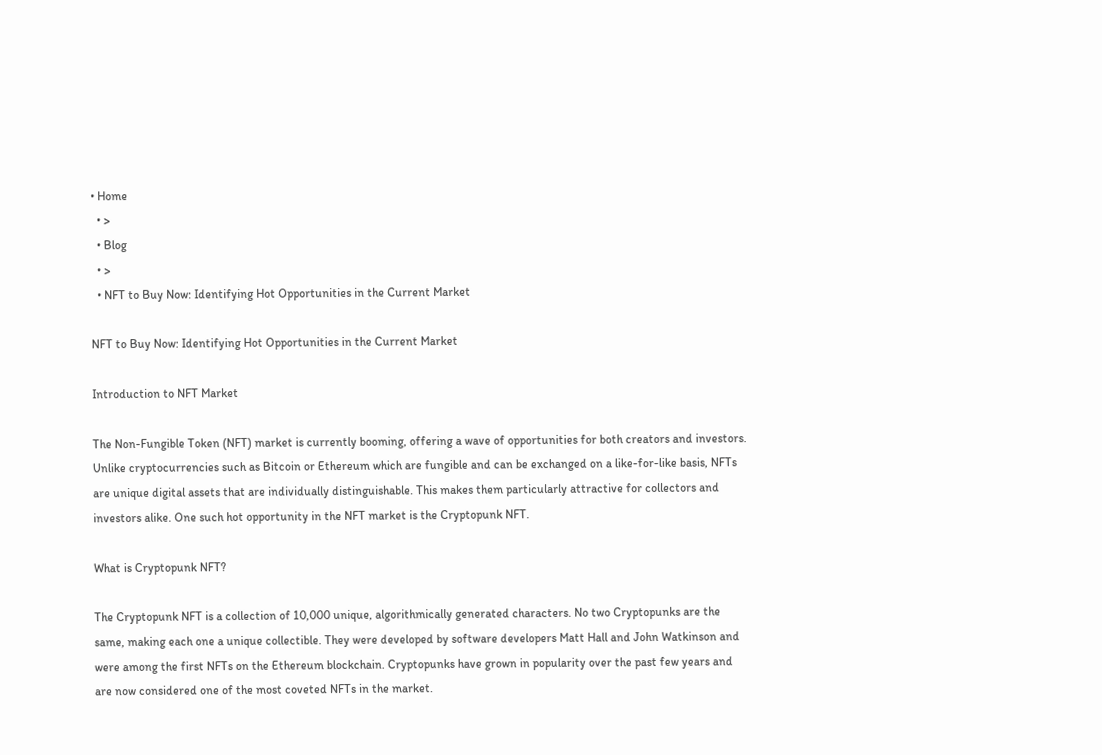• Home
  • >
  • Blog
  • >
  • NFT to Buy Now: Identifying Hot Opportunities in the Current Market

NFT to Buy Now: Identifying Hot Opportunities in the Current Market

Introduction to NFT Market

The Non-Fungible Token (NFT) market is currently booming, offering a wave of opportunities for both creators and investors. Unlike cryptocurrencies such as Bitcoin or Ethereum which are fungible and can be exchanged on a like-for-like basis, NFTs are unique digital assets that are individually distinguishable. This makes them particularly attractive for collectors and investors alike. One such hot opportunity in the NFT market is the Cryptopunk NFT.

What is Cryptopunk NFT?

The Cryptopunk NFT is a collection of 10,000 unique, algorithmically generated characters. No two Cryptopunks are the same, making each one a unique collectible. They were developed by software developers Matt Hall and John Watkinson and were among the first NFTs on the Ethereum blockchain. Cryptopunks have grown in popularity over the past few years and are now considered one of the most coveted NFTs in the market.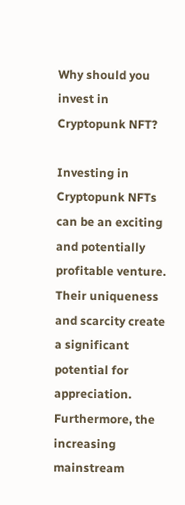Why should you invest in Cryptopunk NFT?

Investing in Cryptopunk NFTs can be an exciting and potentially profitable venture. Their uniqueness and scarcity create a significant potential for appreciation. Furthermore, the increasing mainstream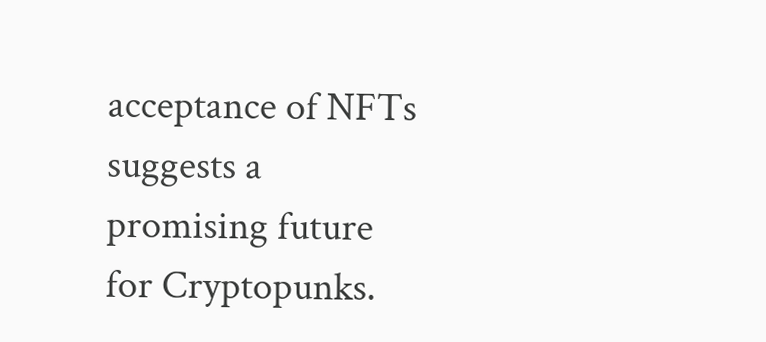acceptance of NFTs suggests a promising future for Cryptopunks.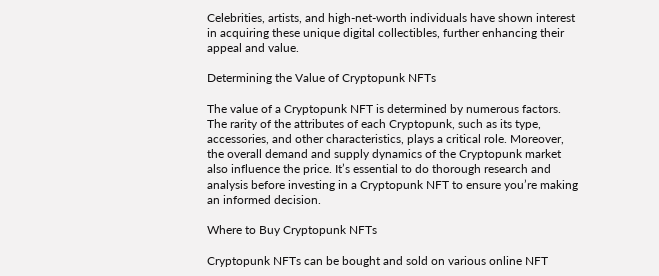Celebrities, artists, and high-net-worth individuals have shown interest in acquiring these unique digital collectibles, further enhancing their appeal and value.

Determining the Value of Cryptopunk NFTs

The value of a Cryptopunk NFT is determined by numerous factors. The rarity of the attributes of each Cryptopunk, such as its type, accessories, and other characteristics, plays a critical role. Moreover, the overall demand and supply dynamics of the Cryptopunk market also influence the price. It’s essential to do thorough research and analysis before investing in a Cryptopunk NFT to ensure you’re making an informed decision.

Where to Buy Cryptopunk NFTs

Cryptopunk NFTs can be bought and sold on various online NFT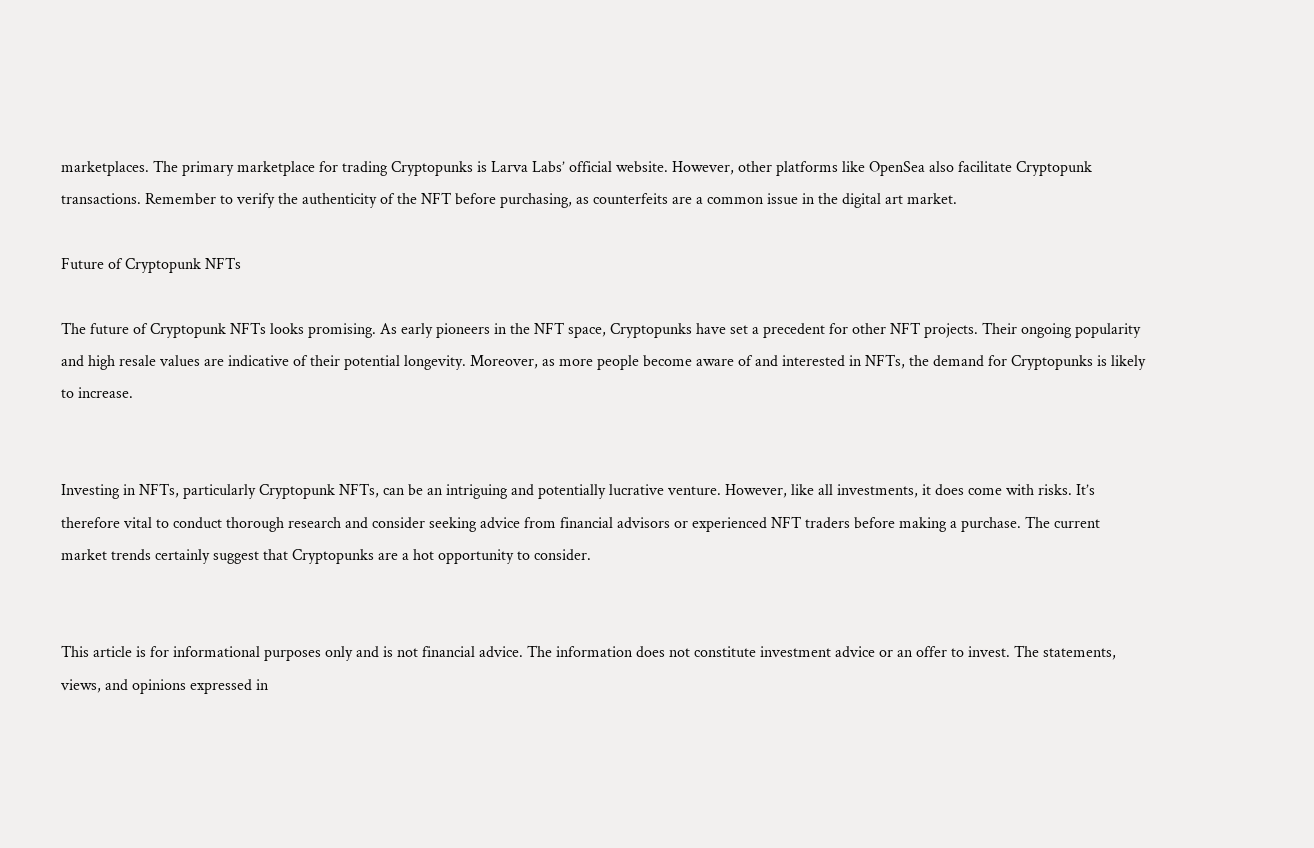marketplaces. The primary marketplace for trading Cryptopunks is Larva Labs’ official website. However, other platforms like OpenSea also facilitate Cryptopunk transactions. Remember to verify the authenticity of the NFT before purchasing, as counterfeits are a common issue in the digital art market.

Future of Cryptopunk NFTs

The future of Cryptopunk NFTs looks promising. As early pioneers in the NFT space, Cryptopunks have set a precedent for other NFT projects. Their ongoing popularity and high resale values are indicative of their potential longevity. Moreover, as more people become aware of and interested in NFTs, the demand for Cryptopunks is likely to increase.


Investing in NFTs, particularly Cryptopunk NFTs, can be an intriguing and potentially lucrative venture. However, like all investments, it does come with risks. It’s therefore vital to conduct thorough research and consider seeking advice from financial advisors or experienced NFT traders before making a purchase. The current market trends certainly suggest that Cryptopunks are a hot opportunity to consider.


This article is for informational purposes only and is not financial advice. The information does not constitute investment advice or an offer to invest. The statements, views, and opinions expressed in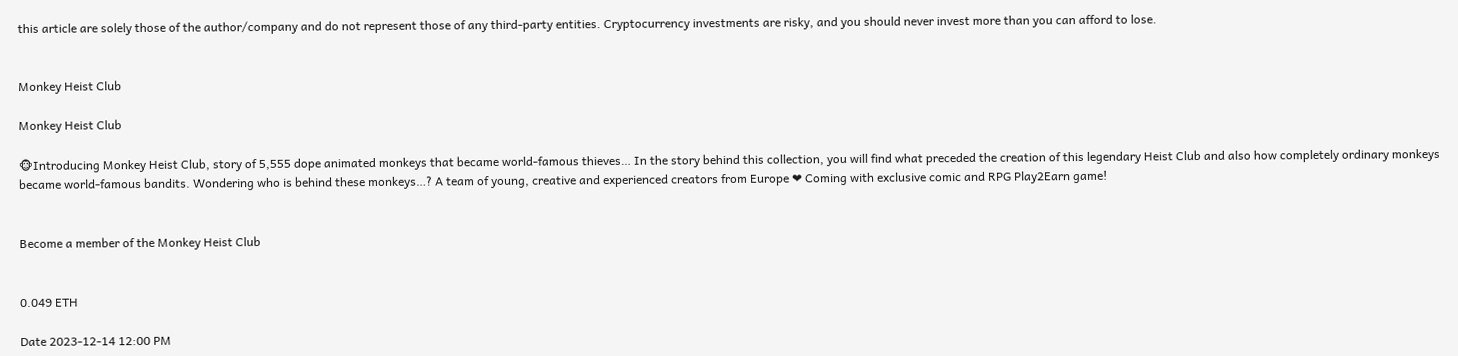this article are solely those of the author/company and do not represent those of any third-party entities. Cryptocurrency investments are risky, and you should never invest more than you can afford to lose.


Monkey Heist Club

Monkey Heist Club

🐵Introducing Monkey Heist Club, story of 5,555 dope animated monkeys that became world-famous thieves… In the story behind this collection, you will find what preceded the creation of this legendary Heist Club and also how completely ordinary monkeys became world-famous bandits. Wondering who is behind these monkeys…? A team of young, creative and experienced creators from Europe ❤ Coming with exclusive comic and RPG Play2Earn game!


Become a member of the Monkey Heist Club


0.049 ETH

Date 2023-12-14 12:00 PM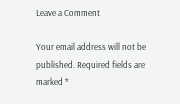Leave a Comment

Your email address will not be published. Required fields are marked *